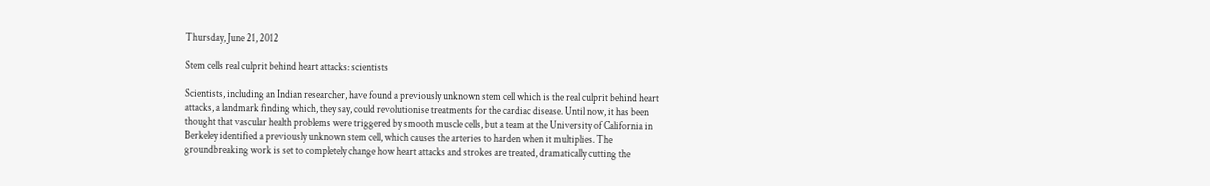Thursday, June 21, 2012

Stem cells real culprit behind heart attacks: scientists

Scientists, including an Indian researcher, have found a previously unknown stem cell which is the real culprit behind heart attacks, a landmark finding which, they say, could revolutionise treatments for the cardiac disease. Until now, it has been thought that vascular health problems were triggered by smooth muscle cells, but a team at the University of California in Berkeley identified a previously unknown stem cell, which causes the arteries to harden when it multiplies. The groundbreaking work is set to completely change how heart attacks and strokes are treated, dramatically cutting the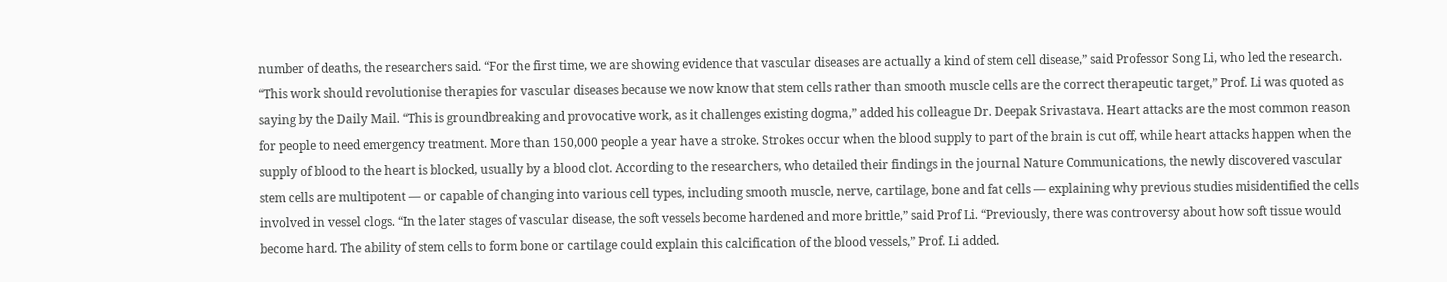number of deaths, the researchers said. “For the first time, we are showing evidence that vascular diseases are actually a kind of stem cell disease,” said Professor Song Li, who led the research. “This work should revolutionise therapies for vascular diseases because we now know that stem cells rather than smooth muscle cells are the correct therapeutic target,” Prof. Li was quoted as saying by the Daily Mail. “This is groundbreaking and provocative work, as it challenges existing dogma,” added his colleague Dr. Deepak Srivastava. Heart attacks are the most common reason for people to need emergency treatment. More than 150,000 people a year have a stroke. Strokes occur when the blood supply to part of the brain is cut off, while heart attacks happen when the supply of blood to the heart is blocked, usually by a blood clot. According to the researchers, who detailed their findings in the journal Nature Communications, the newly discovered vascular stem cells are multipotent — or capable of changing into various cell types, including smooth muscle, nerve, cartilage, bone and fat cells — explaining why previous studies misidentified the cells involved in vessel clogs. “In the later stages of vascular disease, the soft vessels become hardened and more brittle,” said Prof Li. “Previously, there was controversy about how soft tissue would become hard. The ability of stem cells to form bone or cartilage could explain this calcification of the blood vessels,” Prof. Li added.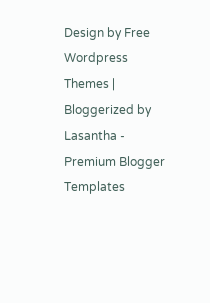Design by Free Wordpress Themes | Bloggerized by Lasantha - Premium Blogger Templates